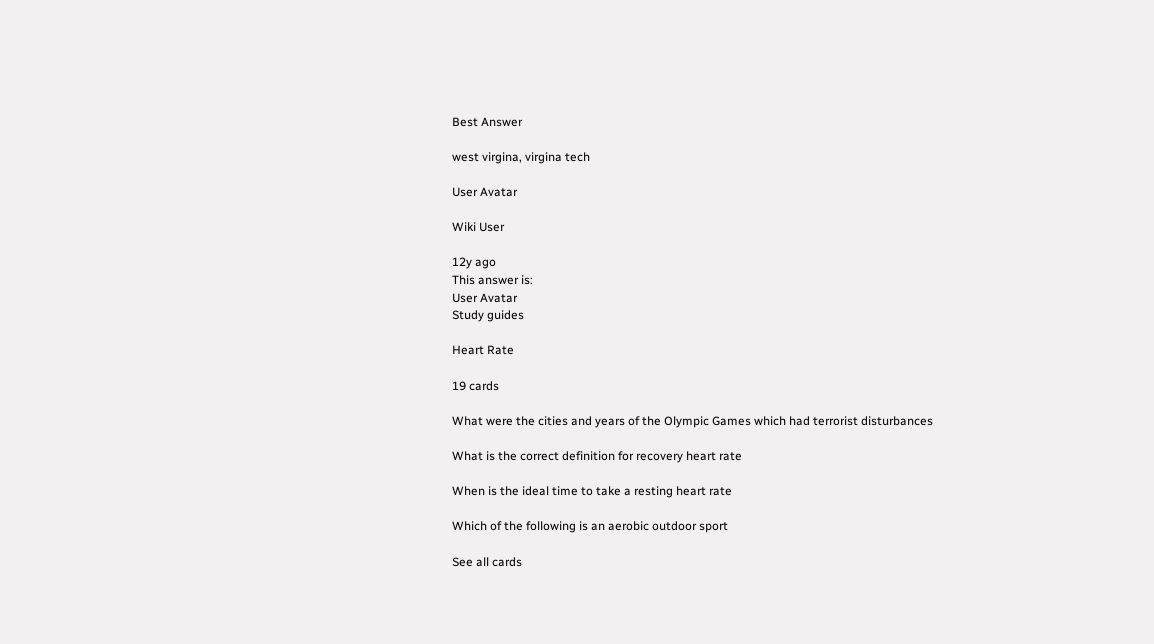Best Answer

west virgina, virgina tech

User Avatar

Wiki User

12y ago
This answer is:
User Avatar
Study guides

Heart Rate

19 cards

What were the cities and years of the Olympic Games which had terrorist disturbances

What is the correct definition for recovery heart rate

When is the ideal time to take a resting heart rate

Which of the following is an aerobic outdoor sport

See all cards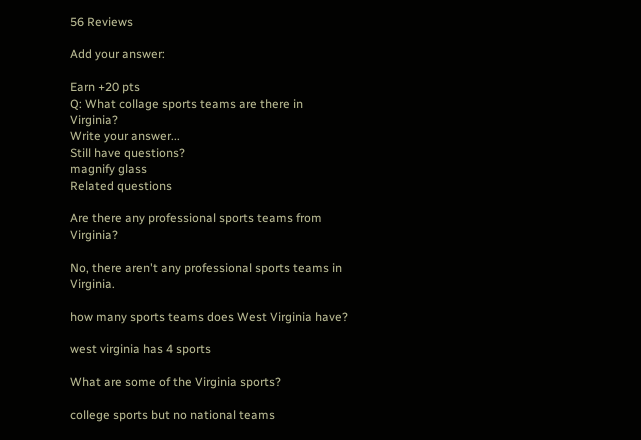56 Reviews

Add your answer:

Earn +20 pts
Q: What collage sports teams are there in Virginia?
Write your answer...
Still have questions?
magnify glass
Related questions

Are there any professional sports teams from Virginia?

No, there aren't any professional sports teams in Virginia.

how many sports teams does West Virginia have?

west virginia has 4 sports

What are some of the Virginia sports?

college sports but no national teams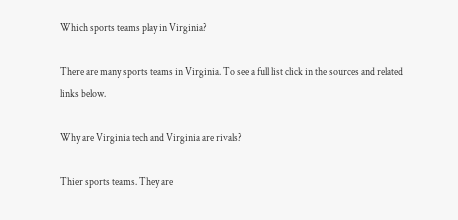Which sports teams play in Virginia?

There are many sports teams in Virginia. To see a full list click in the sources and related links below.

Why are Virginia tech and Virginia are rivals?

Thier sports teams. They are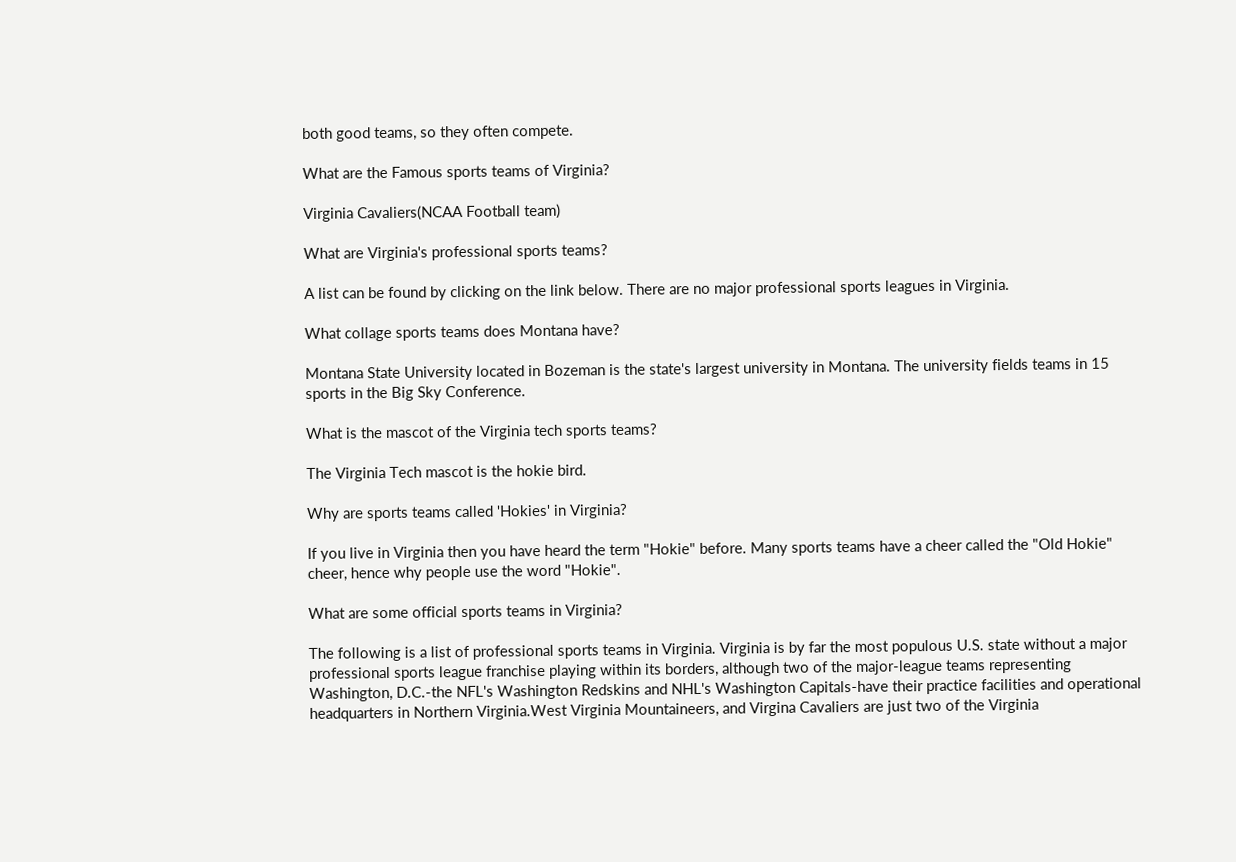both good teams, so they often compete.

What are the Famous sports teams of Virginia?

Virginia Cavaliers(NCAA Football team)

What are Virginia's professional sports teams?

A list can be found by clicking on the link below. There are no major professional sports leagues in Virginia.

What collage sports teams does Montana have?

Montana State University located in Bozeman is the state's largest university in Montana. The university fields teams in 15 sports in the Big Sky Conference.

What is the mascot of the Virginia tech sports teams?

The Virginia Tech mascot is the hokie bird.

Why are sports teams called 'Hokies' in Virginia?

If you live in Virginia then you have heard the term "Hokie" before. Many sports teams have a cheer called the "Old Hokie" cheer, hence why people use the word "Hokie".

What are some official sports teams in Virginia?

The following is a list of professional sports teams in Virginia. Virginia is by far the most populous U.S. state without a major professional sports league franchise playing within its borders, although two of the major-league teams representing Washington, D.C.-the NFL's Washington Redskins and NHL's Washington Capitals-have their practice facilities and operational headquarters in Northern Virginia.West Virginia Mountaineers, and Virgina Cavaliers are just two of the Virginia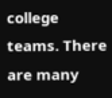college teams. There are many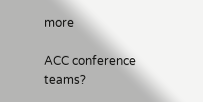more

ACC conference teams?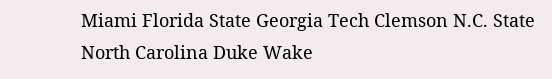Miami Florida State Georgia Tech Clemson N.C. State North Carolina Duke Wake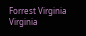Forrest Virginia Virginia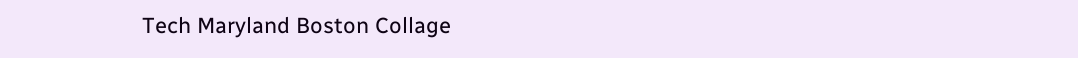Tech Maryland Boston Collage